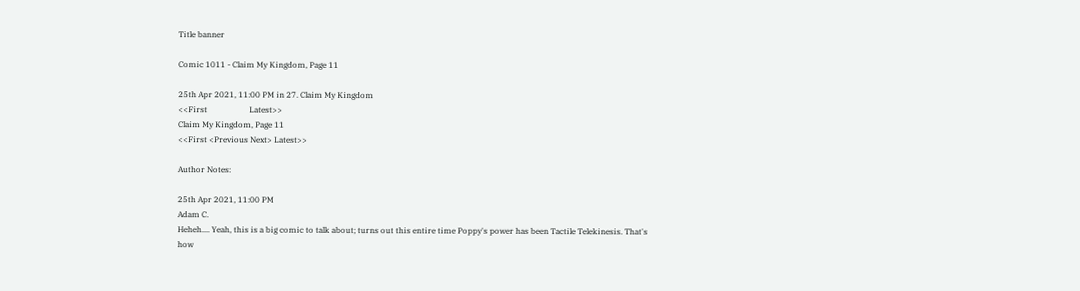Title banner

Comic 1011 - Claim My Kingdom, Page 11

25th Apr 2021, 11:00 PM in 27. Claim My Kingdom
<<First                     Latest>>
Claim My Kingdom, Page 11
<<First <Previous Next> Latest>>

Author Notes:

25th Apr 2021, 11:00 PM
Adam C.
Heheh.... Yeah, this is a big comic to talk about; turns out this entire time Poppy's power has been Tactile Telekinesis. That's how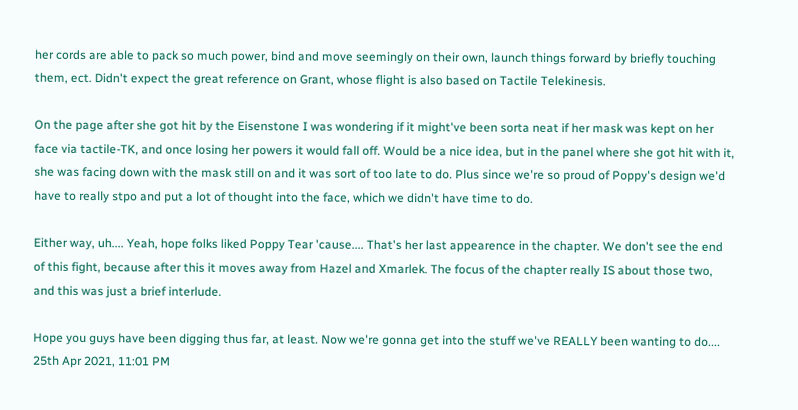her cords are able to pack so much power, bind and move seemingly on their own, launch things forward by briefly touching them, ect. Didn't expect the great reference on Grant, whose flight is also based on Tactile Telekinesis.

On the page after she got hit by the Eisenstone I was wondering if it might've been sorta neat if her mask was kept on her face via tactile-TK, and once losing her powers it would fall off. Would be a nice idea, but in the panel where she got hit with it, she was facing down with the mask still on and it was sort of too late to do. Plus since we're so proud of Poppy's design we'd have to really stpo and put a lot of thought into the face, which we didn't have time to do.

Either way, uh.... Yeah, hope folks liked Poppy Tear 'cause.... That's her last appearence in the chapter. We don't see the end of this fight, because after this it moves away from Hazel and Xmarlek. The focus of the chapter really IS about those two, and this was just a brief interlude.

Hope you guys have been digging thus far, at least. Now we're gonna get into the stuff we've REALLY been wanting to do....
25th Apr 2021, 11:01 PM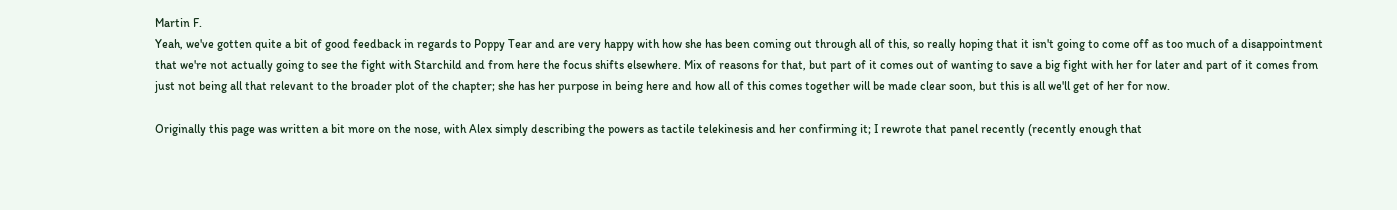Martin F.
Yeah, we've gotten quite a bit of good feedback in regards to Poppy Tear and are very happy with how she has been coming out through all of this, so really hoping that it isn't going to come off as too much of a disappointment that we're not actually going to see the fight with Starchild and from here the focus shifts elsewhere. Mix of reasons for that, but part of it comes out of wanting to save a big fight with her for later and part of it comes from just not being all that relevant to the broader plot of the chapter; she has her purpose in being here and how all of this comes together will be made clear soon, but this is all we'll get of her for now.

Originally this page was written a bit more on the nose, with Alex simply describing the powers as tactile telekinesis and her confirming it; I rewrote that panel recently (recently enough that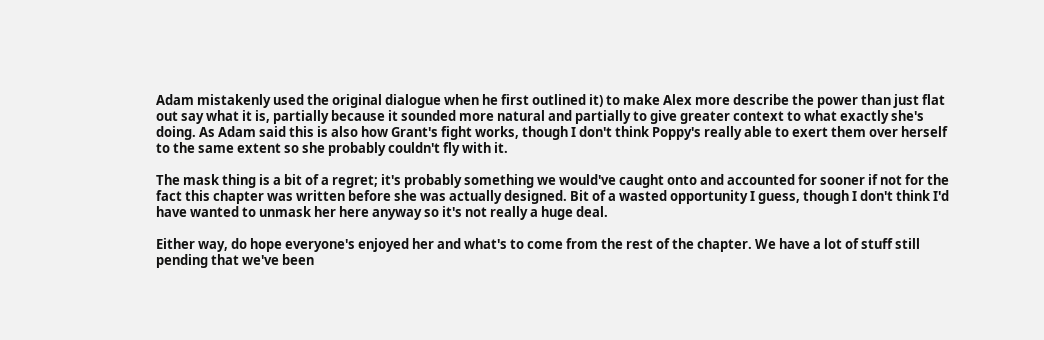Adam mistakenly used the original dialogue when he first outlined it) to make Alex more describe the power than just flat out say what it is, partially because it sounded more natural and partially to give greater context to what exactly she's doing. As Adam said this is also how Grant's fight works, though I don't think Poppy's really able to exert them over herself to the same extent so she probably couldn't fly with it.

The mask thing is a bit of a regret; it's probably something we would've caught onto and accounted for sooner if not for the fact this chapter was written before she was actually designed. Bit of a wasted opportunity I guess, though I don't think I'd have wanted to unmask her here anyway so it's not really a huge deal.

Either way, do hope everyone's enjoyed her and what's to come from the rest of the chapter. We have a lot of stuff still pending that we've been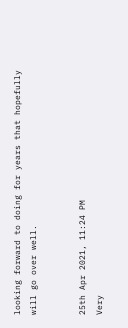looking forward to doing for years that hopefully will go over well.


25th Apr 2021, 11:24 PM
Very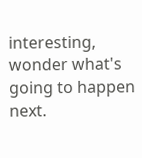interesting, wonder what's going to happen next.